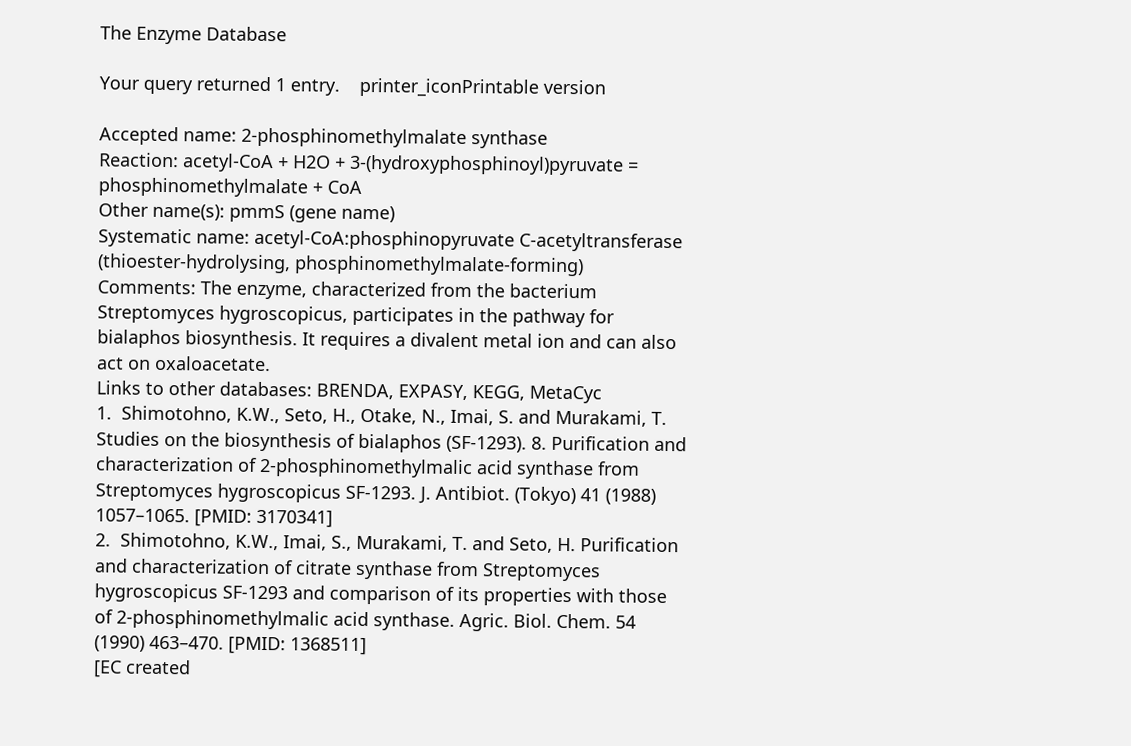The Enzyme Database

Your query returned 1 entry.    printer_iconPrintable version

Accepted name: 2-phosphinomethylmalate synthase
Reaction: acetyl-CoA + H2O + 3-(hydroxyphosphinoyl)pyruvate = phosphinomethylmalate + CoA
Other name(s): pmmS (gene name)
Systematic name: acetyl-CoA:phosphinopyruvate C-acetyltransferase (thioester-hydrolysing, phosphinomethylmalate-forming)
Comments: The enzyme, characterized from the bacterium Streptomyces hygroscopicus, participates in the pathway for bialaphos biosynthesis. It requires a divalent metal ion and can also act on oxaloacetate.
Links to other databases: BRENDA, EXPASY, KEGG, MetaCyc
1.  Shimotohno, K.W., Seto, H., Otake, N., Imai, S. and Murakami, T. Studies on the biosynthesis of bialaphos (SF-1293). 8. Purification and characterization of 2-phosphinomethylmalic acid synthase from Streptomyces hygroscopicus SF-1293. J. Antibiot. (Tokyo) 41 (1988) 1057–1065. [PMID: 3170341]
2.  Shimotohno, K.W., Imai, S., Murakami, T. and Seto, H. Purification and characterization of citrate synthase from Streptomyces hygroscopicus SF-1293 and comparison of its properties with those of 2-phosphinomethylmalic acid synthase. Agric. Biol. Chem. 54 (1990) 463–470. [PMID: 1368511]
[EC created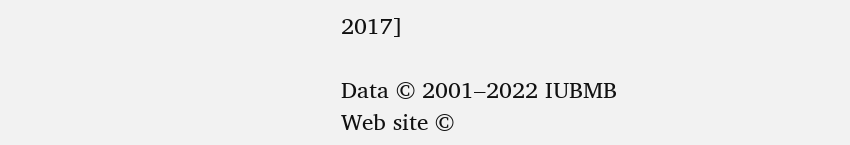2017]

Data © 2001–2022 IUBMB
Web site ©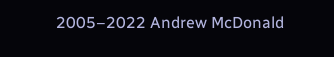2005–2022 Andrew McDonald